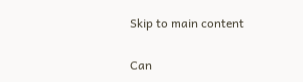Skip to main content

Can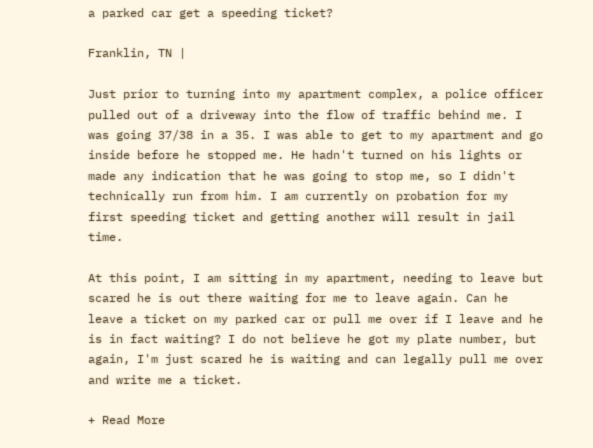a parked car get a speeding ticket?

Franklin, TN |

Just prior to turning into my apartment complex, a police officer pulled out of a driveway into the flow of traffic behind me. I was going 37/38 in a 35. I was able to get to my apartment and go inside before he stopped me. He hadn't turned on his lights or made any indication that he was going to stop me, so I didn't technically run from him. I am currently on probation for my first speeding ticket and getting another will result in jail time.

At this point, I am sitting in my apartment, needing to leave but scared he is out there waiting for me to leave again. Can he leave a ticket on my parked car or pull me over if I leave and he is in fact waiting? I do not believe he got my plate number, but again, I'm just scared he is waiting and can legally pull me over and write me a ticket.

+ Read More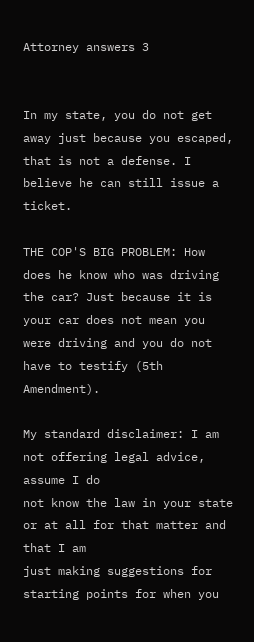Attorney answers 3


In my state, you do not get away just because you escaped, that is not a defense. I believe he can still issue a ticket.

THE COP'S BIG PROBLEM: How does he know who was driving the car? Just because it is your car does not mean you were driving and you do not have to testify (5th Amendment).

My standard disclaimer: I am not offering legal advice, assume I do
not know the law in your state or at all for that matter and that I am
just making suggestions for starting points for when you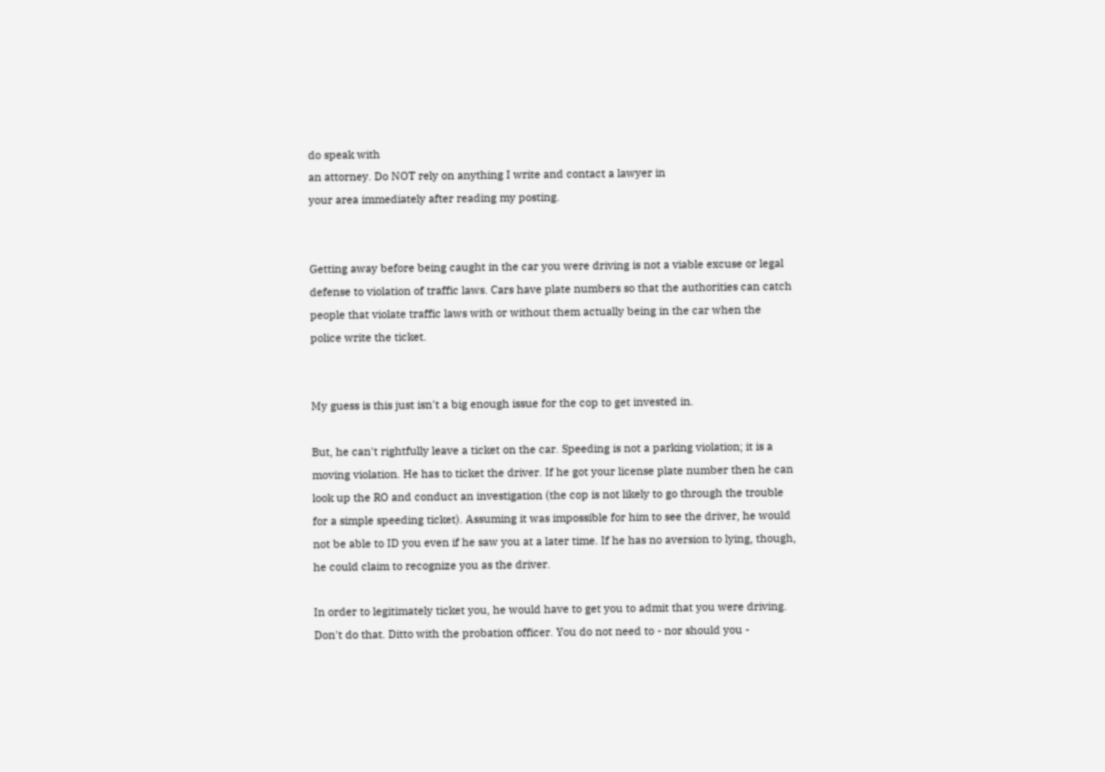do speak with
an attorney. Do NOT rely on anything I write and contact a lawyer in
your area immediately after reading my posting.


Getting away before being caught in the car you were driving is not a viable excuse or legal defense to violation of traffic laws. Cars have plate numbers so that the authorities can catch people that violate traffic laws with or without them actually being in the car when the police write the ticket.


My guess is this just isn't a big enough issue for the cop to get invested in.

But, he can't rightfully leave a ticket on the car. Speeding is not a parking violation; it is a moving violation. He has to ticket the driver. If he got your license plate number then he can look up the RO and conduct an investigation (the cop is not likely to go through the trouble for a simple speeding ticket). Assuming it was impossible for him to see the driver, he would not be able to ID you even if he saw you at a later time. If he has no aversion to lying, though, he could claim to recognize you as the driver.

In order to legitimately ticket you, he would have to get you to admit that you were driving. Don't do that. Ditto with the probation officer. You do not need to - nor should you -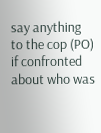say anything to the cop (PO) if confronted about who was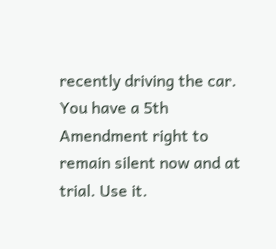recently driving the car. You have a 5th Amendment right to remain silent now and at trial. Use it.